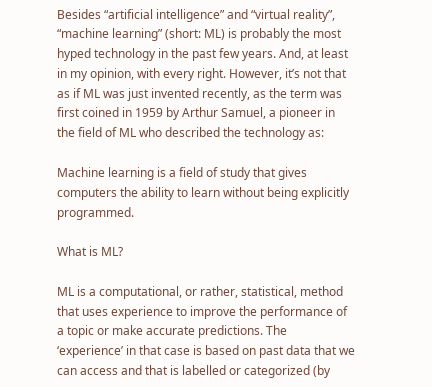Besides “artificial intelligence” and “virtual reality”, “machine learning” (short: ML) is probably the most hyped technology in the past few years. And, at least in my opinion, with every right. However, it’s not that as if ML was just invented recently, as the term was first coined in 1959 by Arthur Samuel, a pioneer in the field of ML who described the technology as:

Machine learning is a field of study that gives computers the ability to learn without being explicitly programmed.

What is ML?

ML is a computational, or rather, statistical, method that uses experience to improve the performance of a topic or make accurate predictions. The ‘experience’ in that case is based on past data that we can access and that is labelled or categorized (by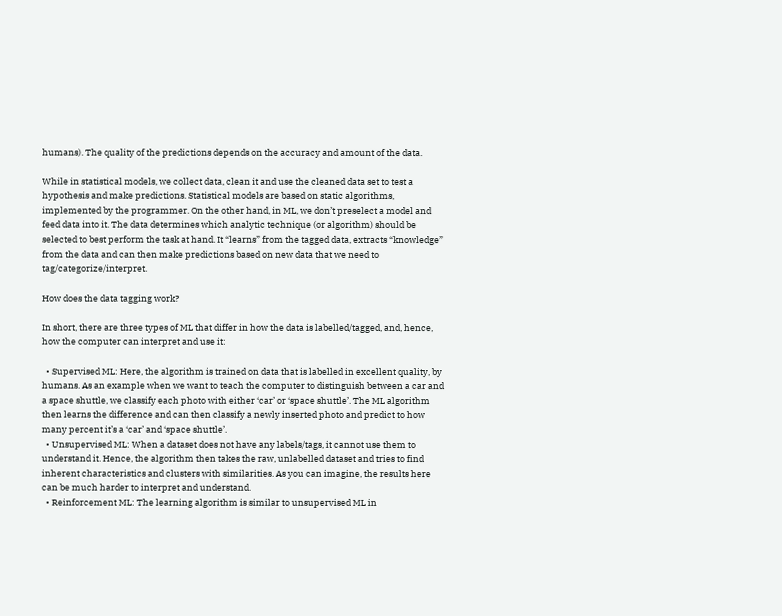humans). The quality of the predictions depends on the accuracy and amount of the data.

While in statistical models, we collect data, clean it and use the cleaned data set to test a hypothesis and make predictions. Statistical models are based on static algorithms, implemented by the programmer. On the other hand, in ML, we don’t preselect a model and feed data into it. The data determines which analytic technique (or algorithm) should be selected to best perform the task at hand. It “learns” from the tagged data, extracts “knowledge” from the data and can then make predictions based on new data that we need to tag/categorize/interpret.

How does the data tagging work?

In short, there are three types of ML that differ in how the data is labelled/tagged, and, hence, how the computer can interpret and use it:

  • Supervised ML: Here, the algorithm is trained on data that is labelled in excellent quality, by humans. As an example when we want to teach the computer to distinguish between a car and a space shuttle, we classify each photo with either ‘car’ or ‘space shuttle’. The ML algorithm then learns the difference and can then classify a newly inserted photo and predict to how many percent it’s a ‘car’ and ‘space shuttle’.
  • Unsupervised ML: When a dataset does not have any labels/tags, it cannot use them to understand it. Hence, the algorithm then takes the raw, unlabelled dataset and tries to find inherent characteristics and clusters with similarities. As you can imagine, the results here can be much harder to interpret and understand.
  • Reinforcement ML: The learning algorithm is similar to unsupervised ML in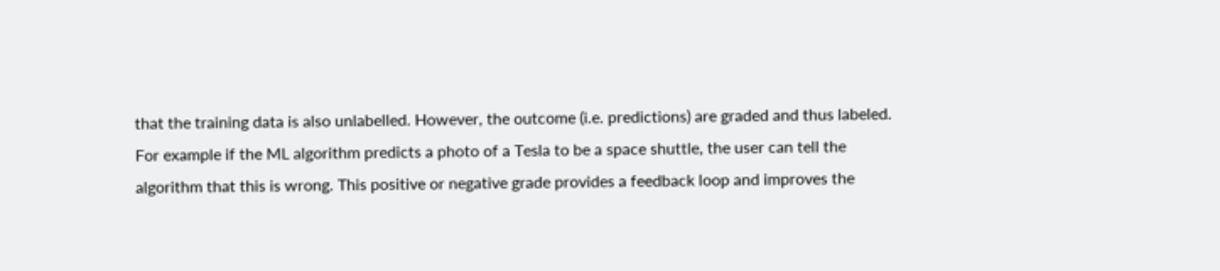that the training data is also unlabelled. However, the outcome (i.e. predictions) are graded and thus labeled. For example if the ML algorithm predicts a photo of a Tesla to be a space shuttle, the user can tell the algorithm that this is wrong. This positive or negative grade provides a feedback loop and improves the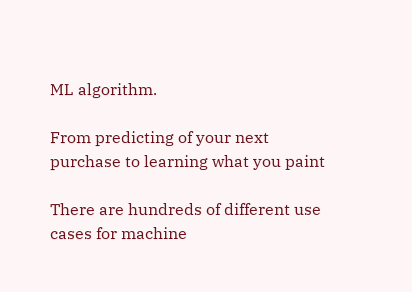ML algorithm.

From predicting of your next purchase to learning what you paint

There are hundreds of different use cases for machine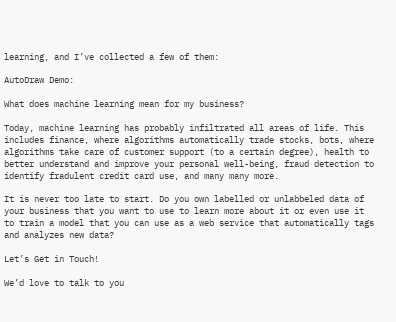learning, and I’ve collected a few of them:

AutoDraw Demo:

What does machine learning mean for my business?

Today, machine learning has probably infiltrated all areas of life. This includes finance, where algorithms automatically trade stocks, bots, where algorithms take care of customer support (to a certain degree), health to better understand and improve your personal well-being, fraud detection to identify fradulent credit card use, and many many more.

It is never too late to start. Do you own labelled or unlabbeled data of your business that you want to use to learn more about it or even use it to train a model that you can use as a web service that automatically tags and analyzes new data?

Let’s Get in Touch!

We’d love to talk to you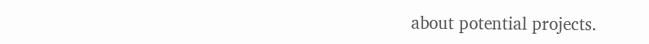about potential projects.